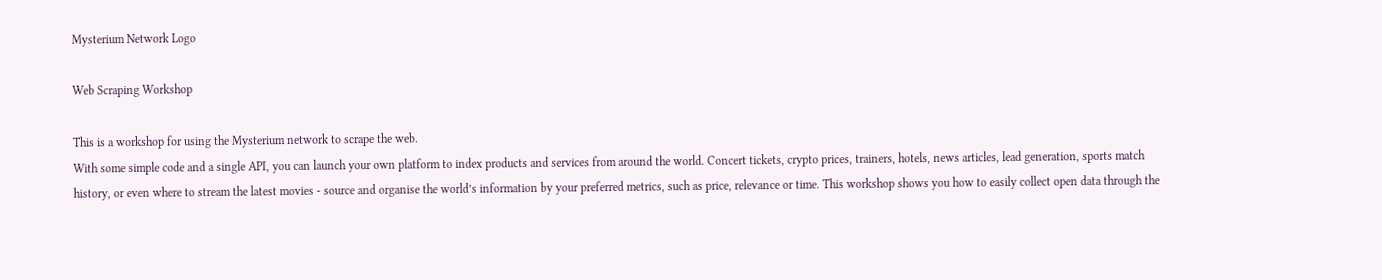Mysterium Network Logo

Web Scraping Workshop

This is a workshop for using the Mysterium network to scrape the web.
With some simple code and a single API, you can launch your own platform to index products and services from around the world. Concert tickets, crypto prices, trainers, hotels, news articles, lead generation, sports match history, or even where to stream the latest movies - source and organise the world’s information by your preferred metrics, such as price, relevance or time. This workshop shows you how to easily collect open data through the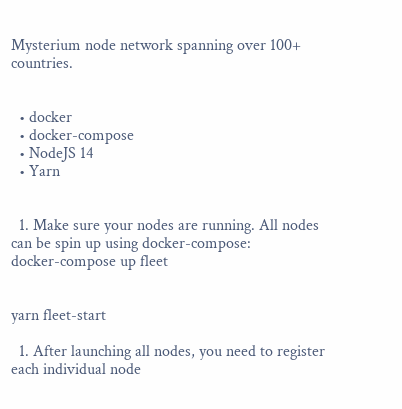Mysterium node network spanning over 100+ countries.


  • docker
  • docker-compose
  • NodeJS 14
  • Yarn


  1. Make sure your nodes are running. All nodes can be spin up using docker-compose:
docker-compose up fleet


yarn fleet-start

  1. After launching all nodes, you need to register each individual node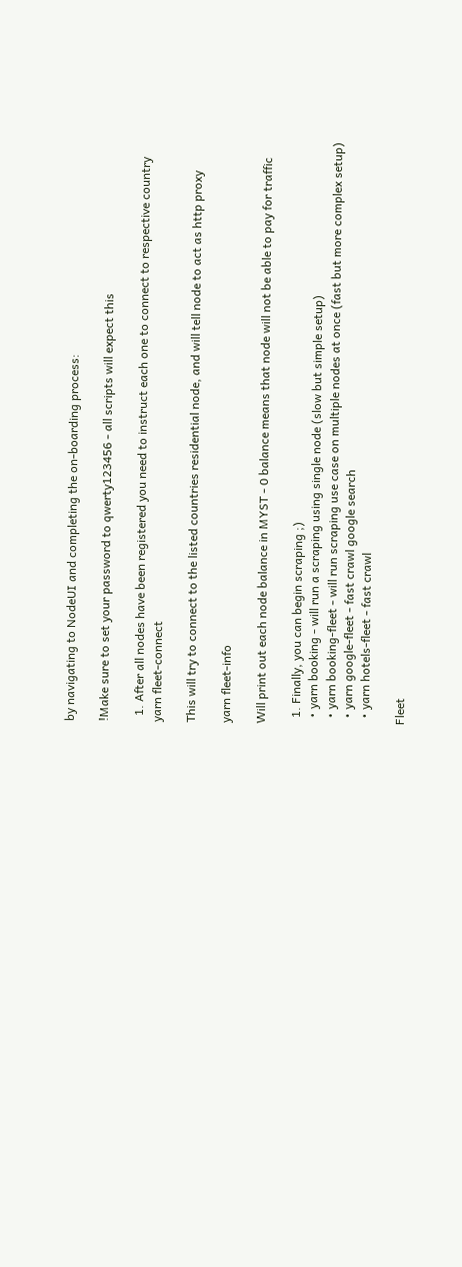by navigating to NodeUI and completing the on-boarding process:

!Make sure to set your password to qwerty123456 - all scripts will expect this

  1. After all nodes have been registered you need to instruct each one to connect to respective country
yarn fleet-connect

This will try to connect to the listed countries residential node, and will tell node to act as http proxy

yarn fleet-info

Will print out each node balance in MYST - 0 balance means that node will not be able to pay for traffic

  1. Finally, you can begin scraping ;)
  • yarn booking - will run a scraping using single node (slow but simple setup)
  • yarn booking-fleet - will run scraping use case on multiple nodes at once (fast but more complex setup)
  • yarn google-fleet - fast crawl google search
  • yarn hotels-fleet - fast crawl

Fleet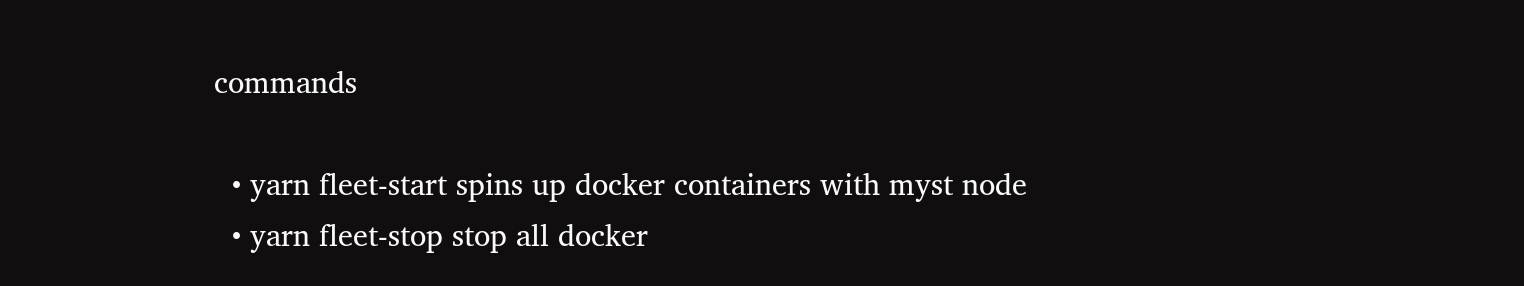commands

  • yarn fleet-start spins up docker containers with myst node
  • yarn fleet-stop stop all docker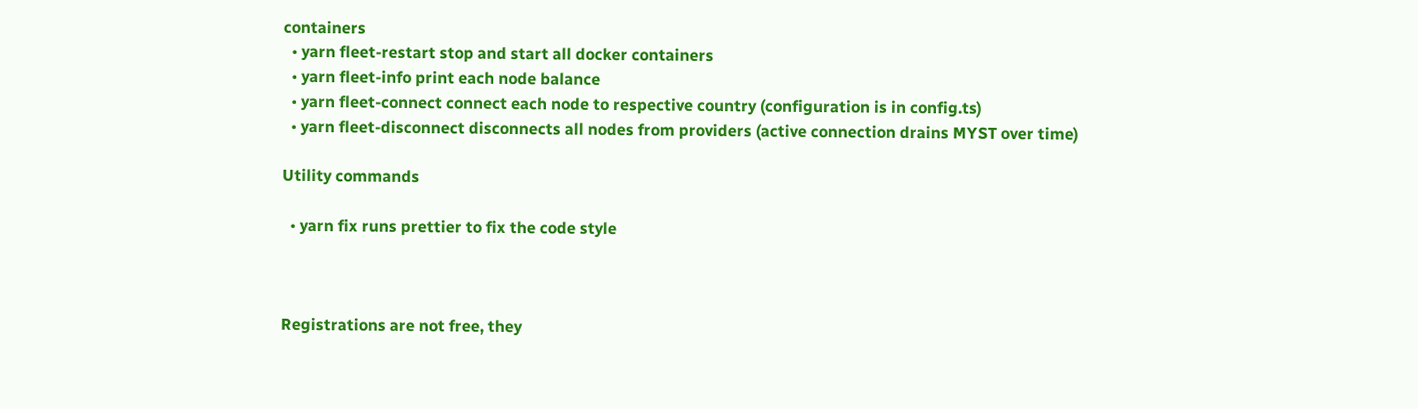containers
  • yarn fleet-restart stop and start all docker containers
  • yarn fleet-info print each node balance
  • yarn fleet-connect connect each node to respective country (configuration is in config.ts)
  • yarn fleet-disconnect disconnects all nodes from providers (active connection drains MYST over time)

Utility commands

  • yarn fix runs prettier to fix the code style



Registrations are not free, they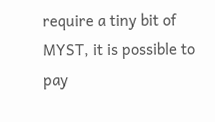require a tiny bit of MYST, it is possible to pay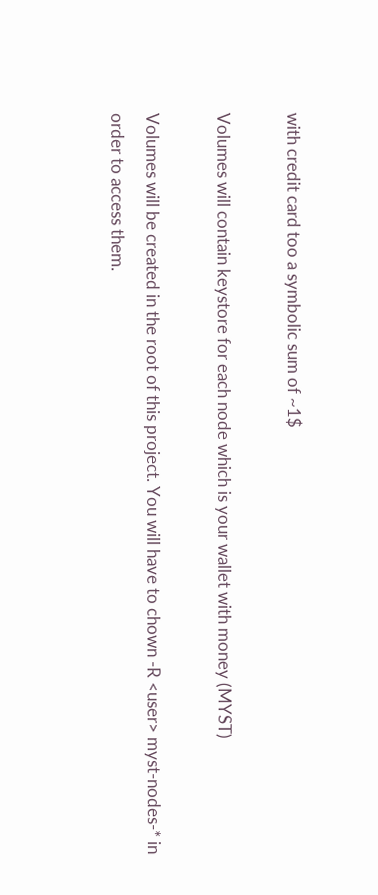with credit card too a symbolic sum of ~1$

Volumes will contain keystore for each node which is your wallet with money (MYST)

Volumes will be created in the root of this project. You will have to chown -R <user> myst-nodes-* in order to access them.